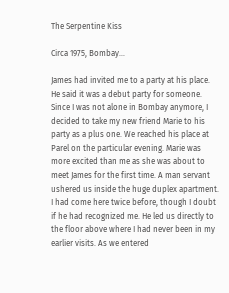The Serpentine Kiss

Circa 1975, Bombay…

James had invited me to a party at his place. He said it was a debut party for someone. Since I was not alone in Bombay anymore, I decided to take my new friend Marie to his party as a plus one. We reached his place at Parel on the particular evening. Marie was more excited than me as she was about to meet James for the first time. A man servant ushered us inside the huge duplex apartment. I had come here twice before, though I doubt if he had recognized me. He led us directly to the floor above where I had never been in my earlier visits. As we entered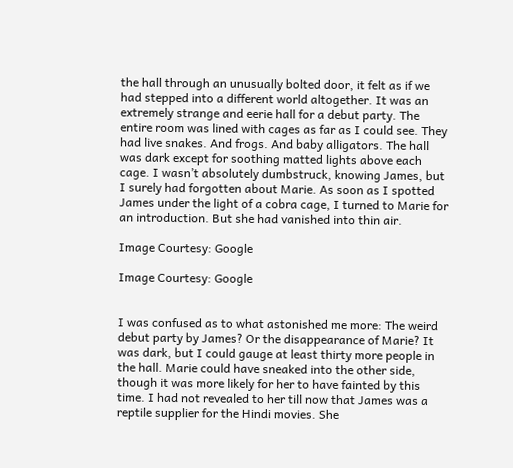the hall through an unusually bolted door, it felt as if we had stepped into a different world altogether. It was an extremely strange and eerie hall for a debut party. The entire room was lined with cages as far as I could see. They had live snakes. And frogs. And baby alligators. The hall was dark except for soothing matted lights above each cage. I wasn’t absolutely dumbstruck, knowing James, but I surely had forgotten about Marie. As soon as I spotted James under the light of a cobra cage, I turned to Marie for an introduction. But she had vanished into thin air.

Image Courtesy: Google

Image Courtesy: Google


I was confused as to what astonished me more: The weird debut party by James? Or the disappearance of Marie? It was dark, but I could gauge at least thirty more people in the hall. Marie could have sneaked into the other side, though it was more likely for her to have fainted by this time. I had not revealed to her till now that James was a reptile supplier for the Hindi movies. She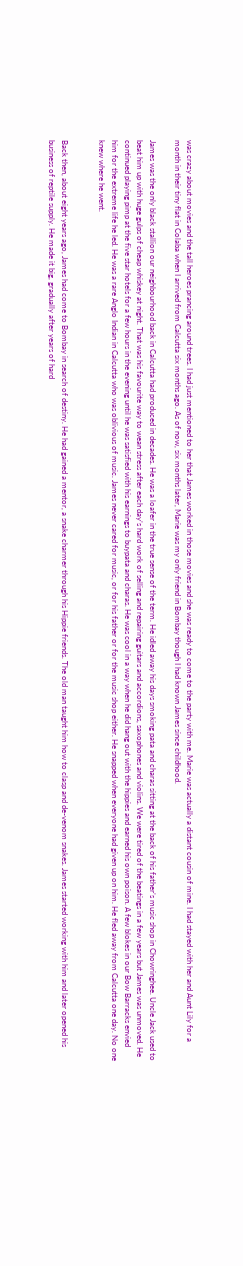was crazy about movies and the tall heroes prancing around trees. I had just mentioned to her that James worked in those movies and she was ready to come to the party with me. Marie was actually a distant cousin of mine. I had stayed with her and Aunt Lily for a month in their tiny flat in Colaba when I arrived from Calcutta six months ago. As of now, six months later, Marie was my only friend in Bombay though I had known James since childhood.

James was the only black stallion our neighbourhood back in Calcutta had produced in decades. He was a loafer in the true sense of the term. He idled away his days smoking pata and charas sitting at the back of his father’s music shop in Chowringhee. Uncle Jack used to beat him up with huge gulps of cheap whiskey at night. That was his favourite way to wean stress after each day’s hard work of selling and repairing guitars and accordions, saxophones and violins. We were tired of the beatings in a few years but James was unmoved. He continued playing pimp at the five star hotels for a few hours in the evening until he was satisfied with his earnings to buypata and charas. He was cool in a way when he did hang out with the hippies and earned his own poison. A few blokes in our Bow Barracks envied him for the extreme life he led. He was a rare Anglo Indian in Calcutta who was oblivious of music. James never cared for music, or for his father or for the music shop either. He snapped when everyone had given up on him. He fled away from Calcutta one day. No one knew where he went.


Back then, about eight years ago, James had come to Bombay in search of destiny. He had gained a mentor, a snake charmer through his Hippie friends. The old man taught him how to clasp and de-venom snakes. James started working with him and later opened his business of reptile supply. He made it big, gradually after years of hard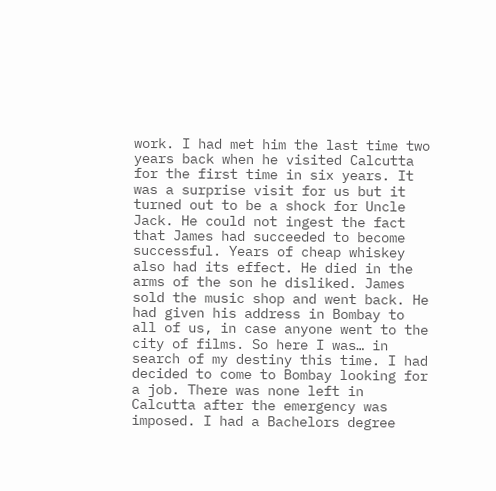work. I had met him the last time two years back when he visited Calcutta for the first time in six years. It was a surprise visit for us but it turned out to be a shock for Uncle Jack. He could not ingest the fact that James had succeeded to become successful. Years of cheap whiskey also had its effect. He died in the arms of the son he disliked. James sold the music shop and went back. He had given his address in Bombay to all of us, in case anyone went to the city of films. So here I was… in search of my destiny this time. I had decided to come to Bombay looking for a job. There was none left in Calcutta after the emergency was imposed. I had a Bachelors degree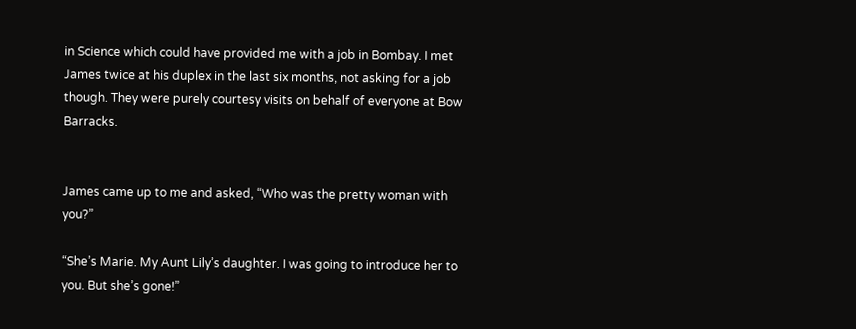in Science which could have provided me with a job in Bombay. I met James twice at his duplex in the last six months, not asking for a job though. They were purely courtesy visits on behalf of everyone at Bow Barracks.


James came up to me and asked, “Who was the pretty woman with you?”

“She’s Marie. My Aunt Lily’s daughter. I was going to introduce her to you. But she’s gone!”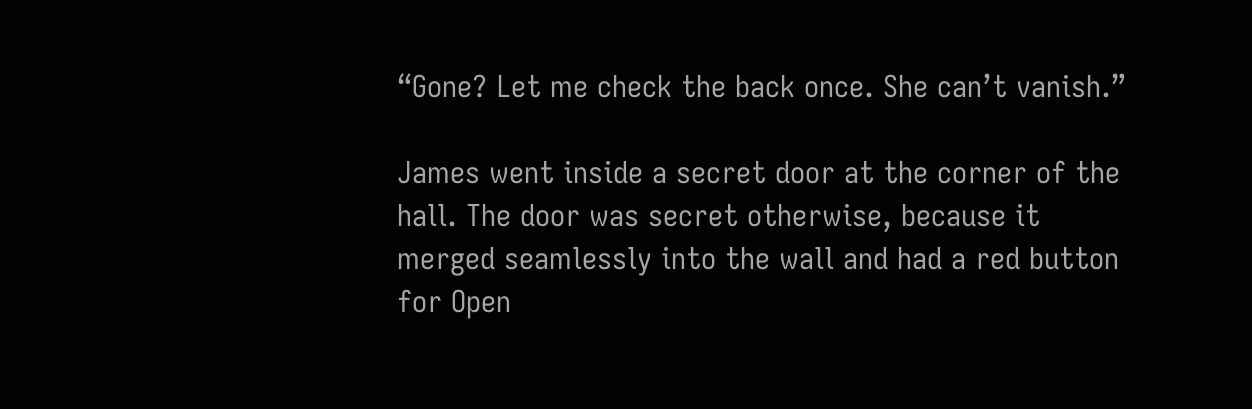“Gone? Let me check the back once. She can’t vanish.”

James went inside a secret door at the corner of the hall. The door was secret otherwise, because it merged seamlessly into the wall and had a red button for Open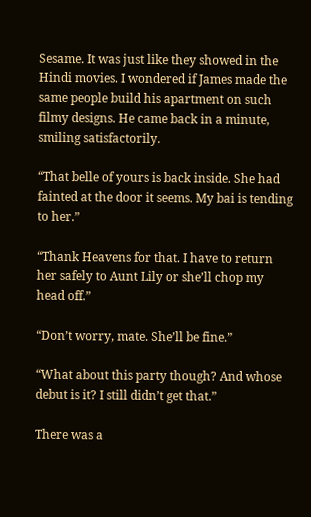Sesame. It was just like they showed in the Hindi movies. I wondered if James made the same people build his apartment on such filmy designs. He came back in a minute, smiling satisfactorily.

“That belle of yours is back inside. She had fainted at the door it seems. My bai is tending to her.”

“Thank Heavens for that. I have to return her safely to Aunt Lily or she’ll chop my head off.”

“Don’t worry, mate. She’ll be fine.”

“What about this party though? And whose debut is it? I still didn’t get that.”

There was a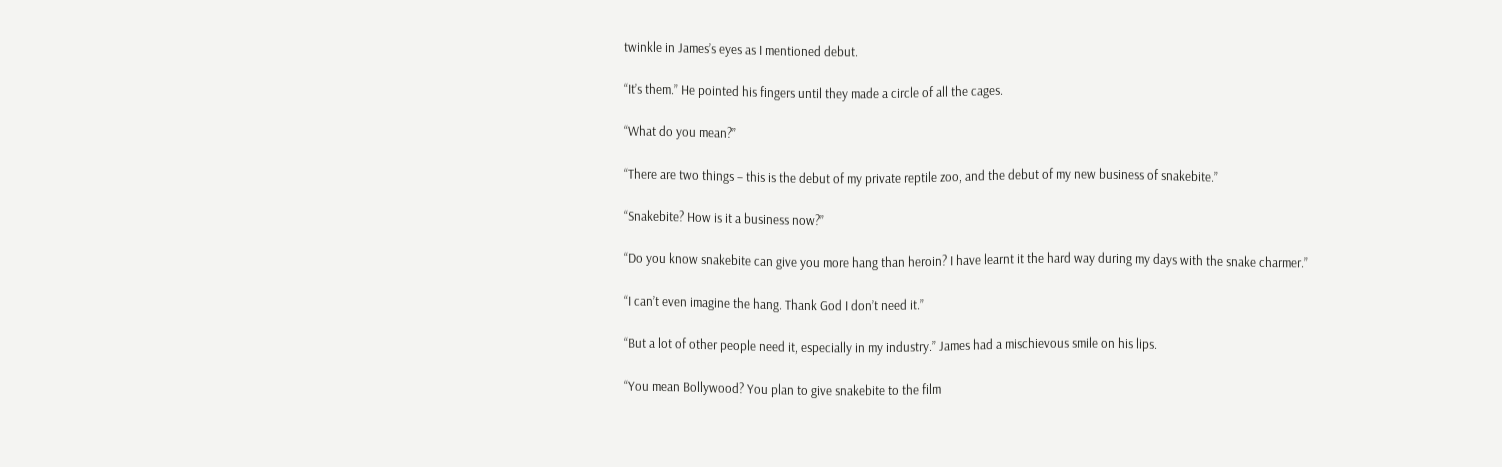twinkle in James’s eyes as I mentioned debut.

“It’s them.” He pointed his fingers until they made a circle of all the cages.

“What do you mean?”

“There are two things – this is the debut of my private reptile zoo, and the debut of my new business of snakebite.”

“Snakebite? How is it a business now?”

“Do you know snakebite can give you more hang than heroin? I have learnt it the hard way during my days with the snake charmer.”

“I can’t even imagine the hang. Thank God I don’t need it.”

“But a lot of other people need it, especially in my industry.” James had a mischievous smile on his lips.

“You mean Bollywood? You plan to give snakebite to the film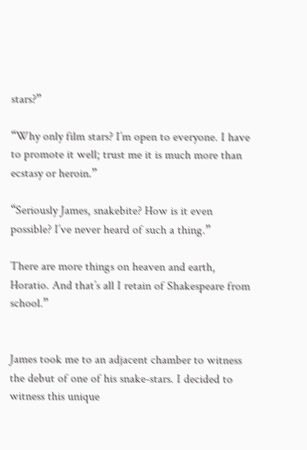stars?”

“Why only film stars? I’m open to everyone. I have to promote it well; trust me it is much more than ecstasy or heroin.”

“Seriously James, snakebite? How is it even possible? I’ve never heard of such a thing.”

There are more things on heaven and earth, Horatio. And that’s all I retain of Shakespeare from school.”


James took me to an adjacent chamber to witness the debut of one of his snake-stars. I decided to witness this unique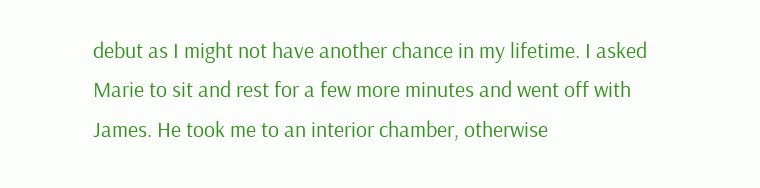debut as I might not have another chance in my lifetime. I asked Marie to sit and rest for a few more minutes and went off with James. He took me to an interior chamber, otherwise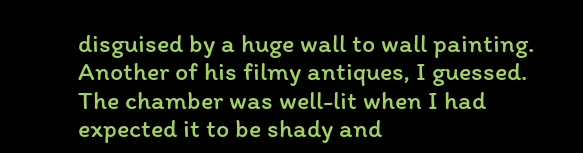disguised by a huge wall to wall painting. Another of his filmy antiques, I guessed. The chamber was well-lit when I had expected it to be shady and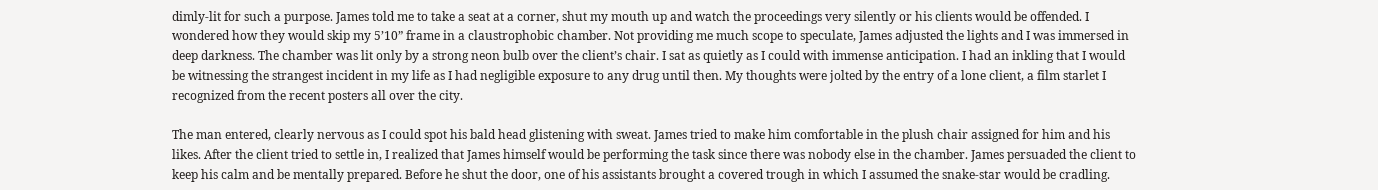dimly-lit for such a purpose. James told me to take a seat at a corner, shut my mouth up and watch the proceedings very silently or his clients would be offended. I wondered how they would skip my 5’10” frame in a claustrophobic chamber. Not providing me much scope to speculate, James adjusted the lights and I was immersed in deep darkness. The chamber was lit only by a strong neon bulb over the client’s chair. I sat as quietly as I could with immense anticipation. I had an inkling that I would be witnessing the strangest incident in my life as I had negligible exposure to any drug until then. My thoughts were jolted by the entry of a lone client, a film starlet I recognized from the recent posters all over the city.

The man entered, clearly nervous as I could spot his bald head glistening with sweat. James tried to make him comfortable in the plush chair assigned for him and his likes. After the client tried to settle in, I realized that James himself would be performing the task since there was nobody else in the chamber. James persuaded the client to keep his calm and be mentally prepared. Before he shut the door, one of his assistants brought a covered trough in which I assumed the snake-star would be cradling.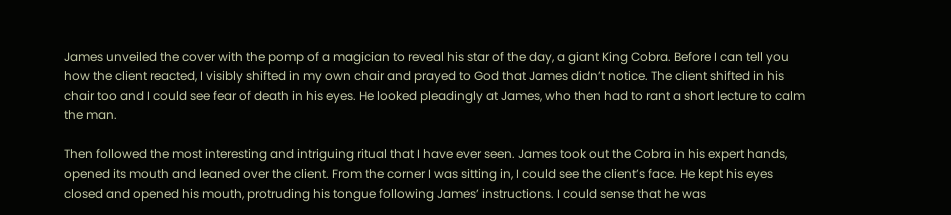James unveiled the cover with the pomp of a magician to reveal his star of the day, a giant King Cobra. Before I can tell you how the client reacted, I visibly shifted in my own chair and prayed to God that James didn’t notice. The client shifted in his chair too and I could see fear of death in his eyes. He looked pleadingly at James, who then had to rant a short lecture to calm the man.

Then followed the most interesting and intriguing ritual that I have ever seen. James took out the Cobra in his expert hands, opened its mouth and leaned over the client. From the corner I was sitting in, I could see the client’s face. He kept his eyes closed and opened his mouth, protruding his tongue following James’ instructions. I could sense that he was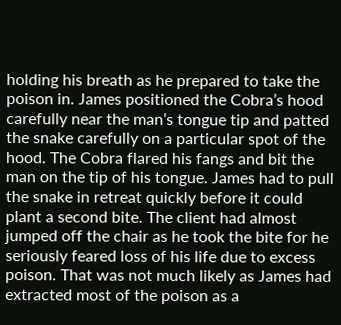holding his breath as he prepared to take the poison in. James positioned the Cobra’s hood carefully near the man’s tongue tip and patted the snake carefully on a particular spot of the hood. The Cobra flared his fangs and bit the man on the tip of his tongue. James had to pull the snake in retreat quickly before it could plant a second bite. The client had almost jumped off the chair as he took the bite for he seriously feared loss of his life due to excess poison. That was not much likely as James had extracted most of the poison as a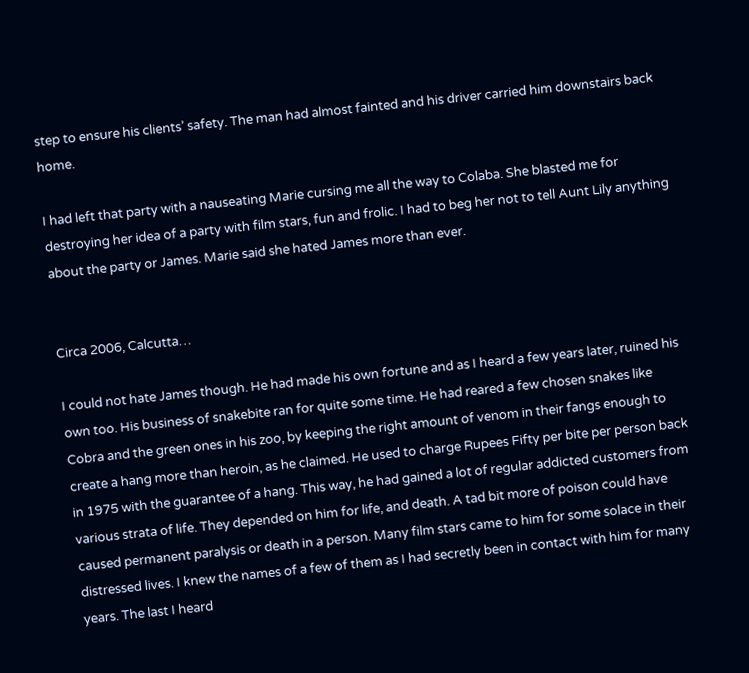step to ensure his clients’ safety. The man had almost fainted and his driver carried him downstairs back home.

I had left that party with a nauseating Marie cursing me all the way to Colaba. She blasted me for destroying her idea of a party with film stars, fun and frolic. I had to beg her not to tell Aunt Lily anything about the party or James. Marie said she hated James more than ever.


Circa 2006, Calcutta…

I could not hate James though. He had made his own fortune and as I heard a few years later, ruined his own too. His business of snakebite ran for quite some time. He had reared a few chosen snakes like Cobra and the green ones in his zoo, by keeping the right amount of venom in their fangs enough to create a hang more than heroin, as he claimed. He used to charge Rupees Fifty per bite per person back in 1975 with the guarantee of a hang. This way, he had gained a lot of regular addicted customers from various strata of life. They depended on him for life, and death. A tad bit more of poison could have caused permanent paralysis or death in a person. Many film stars came to him for some solace in their distressed lives. I knew the names of a few of them as I had secretly been in contact with him for many years. The last I heard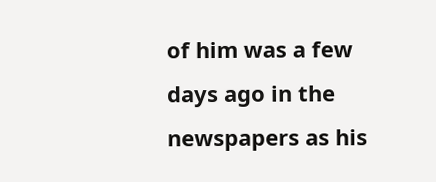of him was a few days ago in the newspapers as his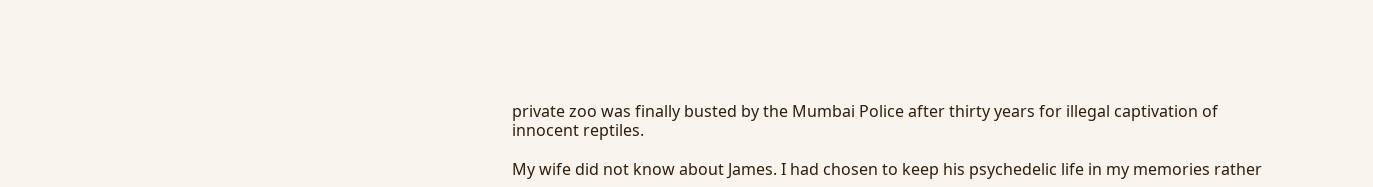private zoo was finally busted by the Mumbai Police after thirty years for illegal captivation of innocent reptiles.

My wife did not know about James. I had chosen to keep his psychedelic life in my memories rather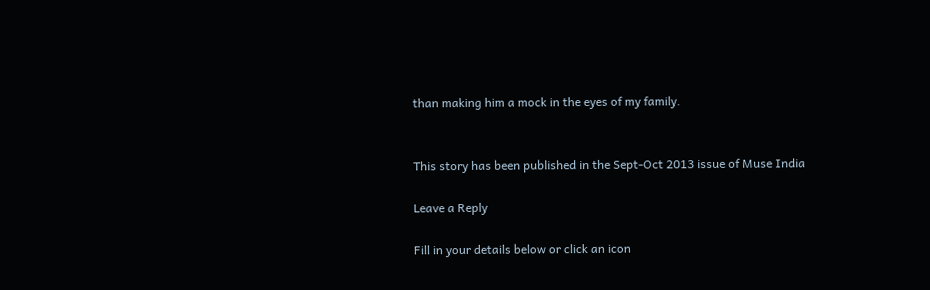than making him a mock in the eyes of my family.


This story has been published in the Sept-Oct 2013 issue of Muse India

Leave a Reply

Fill in your details below or click an icon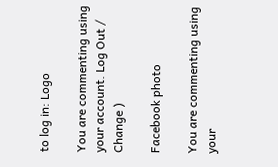to log in: Logo

You are commenting using your account. Log Out /  Change )

Facebook photo

You are commenting using your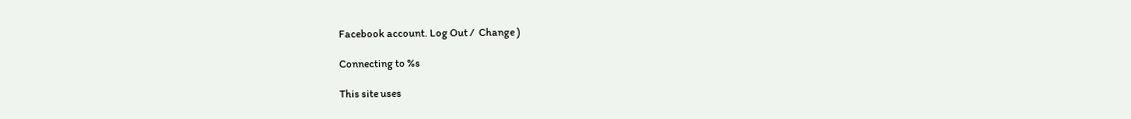Facebook account. Log Out /  Change )

Connecting to %s

This site uses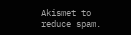Akismet to reduce spam.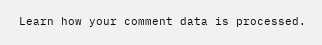Learn how your comment data is processed.